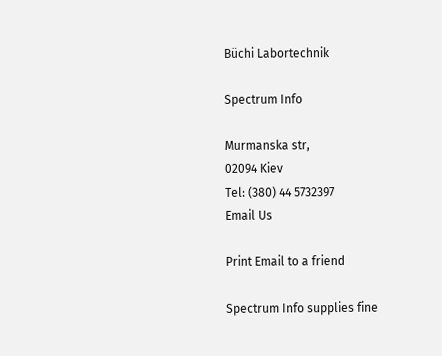Büchi Labortechnik

Spectrum Info

Murmanska str,
02094 Kiev
Tel: (380) 44 5732397
Email Us

Print Email to a friend

Spectrum Info supplies fine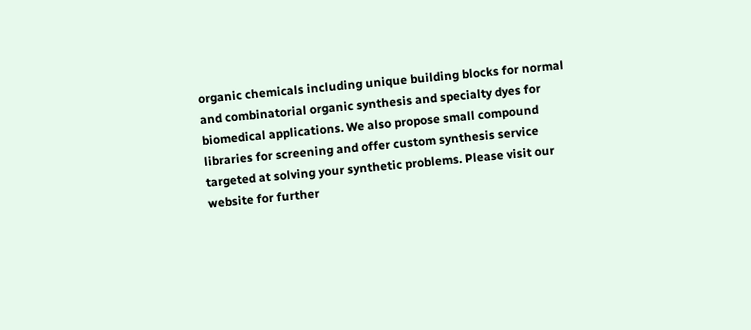organic chemicals including unique building blocks for normal and combinatorial organic synthesis and specialty dyes for biomedical applications. We also propose small compound libraries for screening and offer custom synthesis service targeted at solving your synthetic problems. Please visit our website for further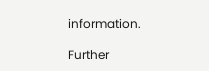information.

Further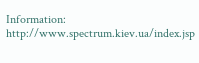Information: http://www.spectrum.kiev.ua/index.jsp